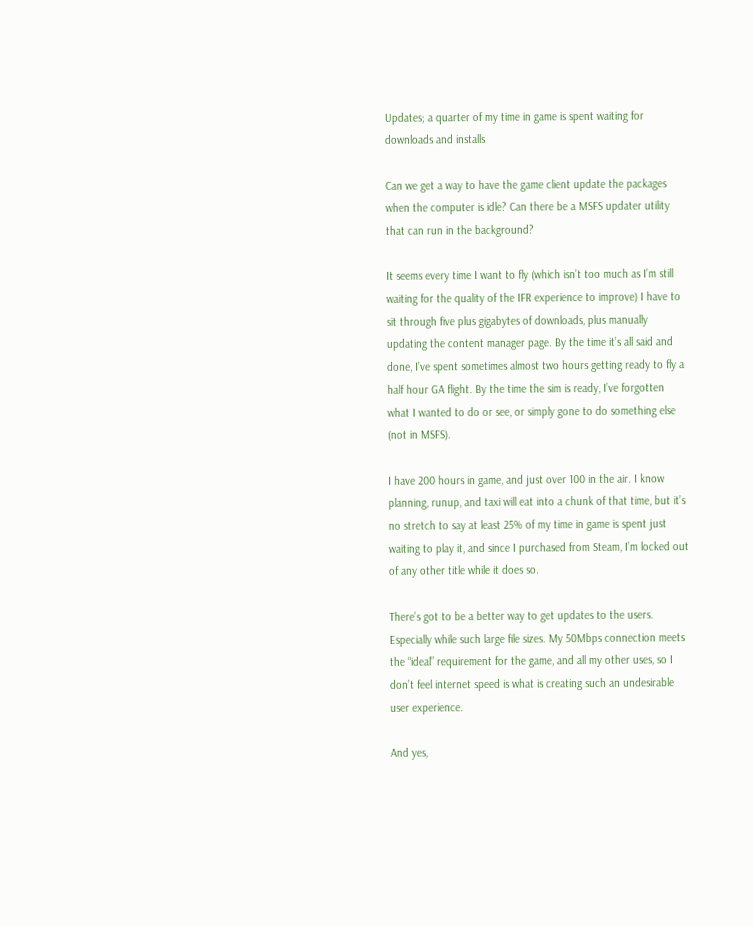Updates; a quarter of my time in game is spent waiting for downloads and installs

Can we get a way to have the game client update the packages when the computer is idle? Can there be a MSFS updater utility that can run in the background?

It seems every time I want to fly (which isn’t too much as I’m still waiting for the quality of the IFR experience to improve) I have to sit through five plus gigabytes of downloads, plus manually updating the content manager page. By the time it’s all said and done, I’ve spent sometimes almost two hours getting ready to fly a half hour GA flight. By the time the sim is ready, I’ve forgotten what I wanted to do or see, or simply gone to do something else (not in MSFS).

I have 200 hours in game, and just over 100 in the air. I know planning, runup, and taxi will eat into a chunk of that time, but it’s no stretch to say at least 25% of my time in game is spent just waiting to play it, and since I purchased from Steam, I’m locked out of any other title while it does so.

There’s got to be a better way to get updates to the users. Especially while such large file sizes. My 50Mbps connection meets the “ideal” requirement for the game, and all my other uses, so I don’t feel internet speed is what is creating such an undesirable user experience.

And yes,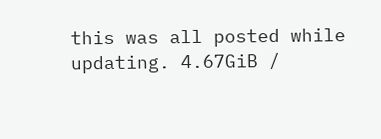this was all posted while updating. 4.67GiB /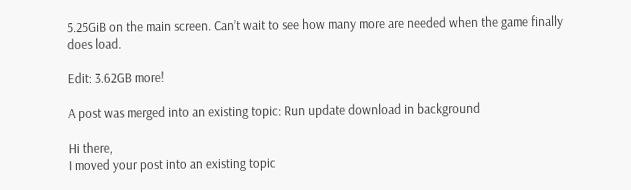5.25GiB on the main screen. Can’t wait to see how many more are needed when the game finally does load.

Edit: 3.62GB more!

A post was merged into an existing topic: Run update download in background

Hi there,
I moved your post into an existing topic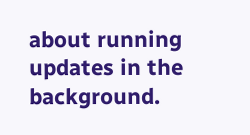about running updates in the background.